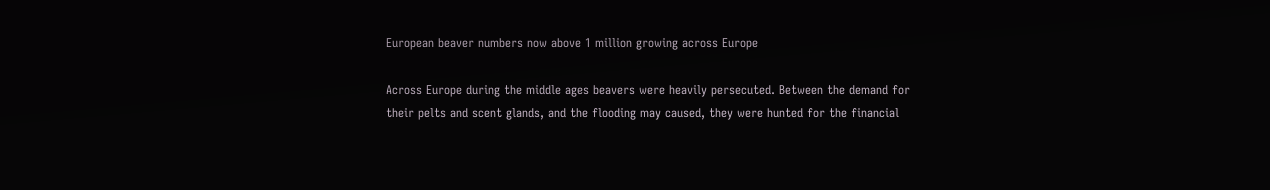European beaver numbers now above 1 million growing across Europe

Across Europe during the middle ages beavers were heavily persecuted. Between the demand for their pelts and scent glands, and the flooding may caused, they were hunted for the financial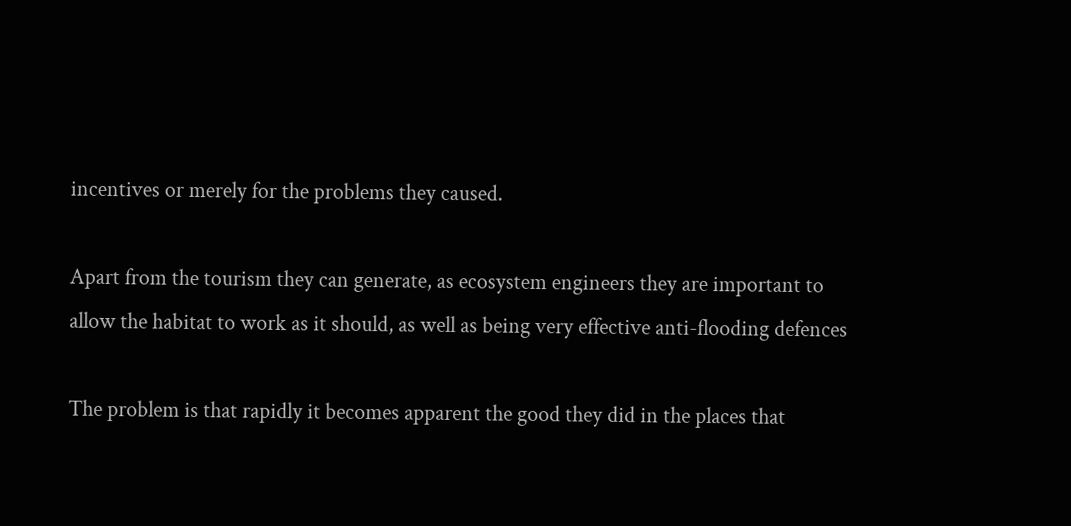incentives or merely for the problems they caused.

Apart from the tourism they can generate, as ecosystem engineers they are important to allow the habitat to work as it should, as well as being very effective anti-flooding defences

The problem is that rapidly it becomes apparent the good they did in the places that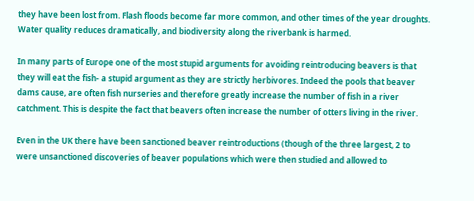they have been lost from. Flash floods become far more common, and other times of the year droughts. Water quality reduces dramatically, and biodiversity along the riverbank is harmed.

In many parts of Europe one of the most stupid arguments for avoiding reintroducing beavers is that they will eat the fish- a stupid argument as they are strictly herbivores. Indeed the pools that beaver dams cause, are often fish nurseries and therefore greatly increase the number of fish in a river catchment. This is despite the fact that beavers often increase the number of otters living in the river.

Even in the UK there have been sanctioned beaver reintroductions (though of the three largest, 2 to were unsanctioned discoveries of beaver populations which were then studied and allowed to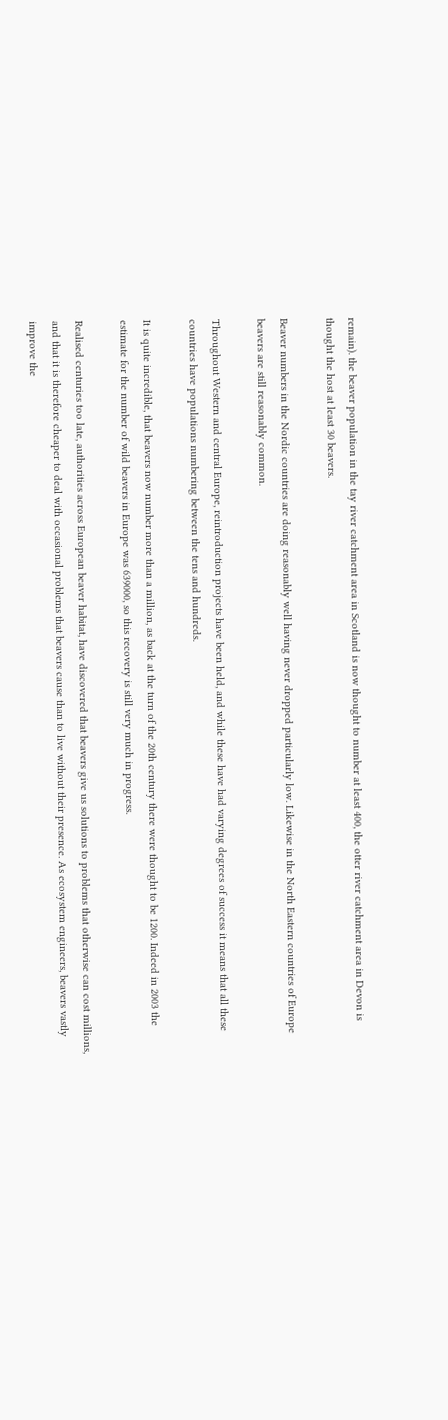remain). the beaver population in the tay river catchment area in Scotland is now thought to number at least 400, the otter river catchment area in Devon is thought the host at least 30 beavers.

Beaver numbers in the Nordic countries are doing reasonably well having never dropped particularly low. Likewise in the North Eastern countries of Europe beavers are still reasonably common.

Throughout Western and central Europe, reintroduction projects have been held, and while these have had varying degrees of success it means that all these countries have populations numbering between the tens and hundreds.

It is quite incredible, that beavers now number more than a million, as back at the turn of the 20th century there were thought to be 1200. Indeed in 2003 the estimate for the number of wild beavers in Europe was 639000, so this recovery is still very much in progress.

Realised centuries too late, authorities across European beaver habitat, have discovered that beavers give us solutions to problems that otherwise can cost millions, and that it is therefore cheaper to deal with occasional problems that beavers cause than to live without their presence. As ecosystem engineers, beavers vastly improve the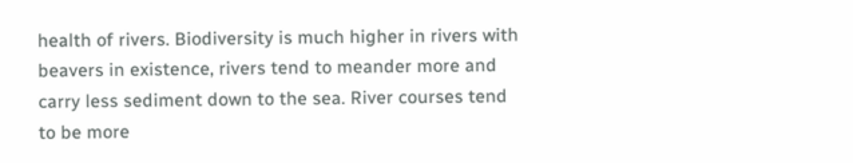health of rivers. Biodiversity is much higher in rivers with beavers in existence, rivers tend to meander more and carry less sediment down to the sea. River courses tend to be more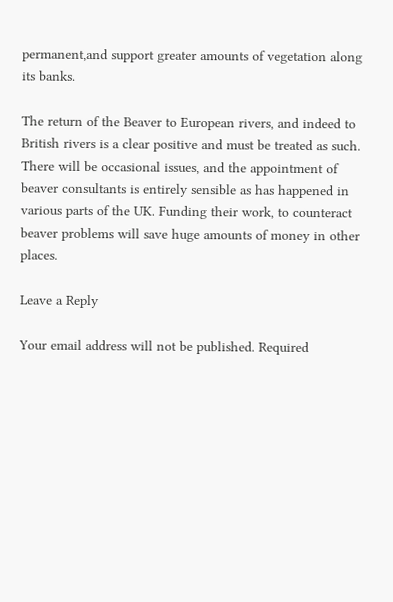permanent,and support greater amounts of vegetation along its banks.

The return of the Beaver to European rivers, and indeed to British rivers is a clear positive and must be treated as such. There will be occasional issues, and the appointment of beaver consultants is entirely sensible as has happened in various parts of the UK. Funding their work, to counteract beaver problems will save huge amounts of money in other places.

Leave a Reply

Your email address will not be published. Required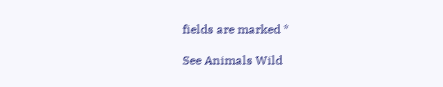fields are marked *

See Animals Wild